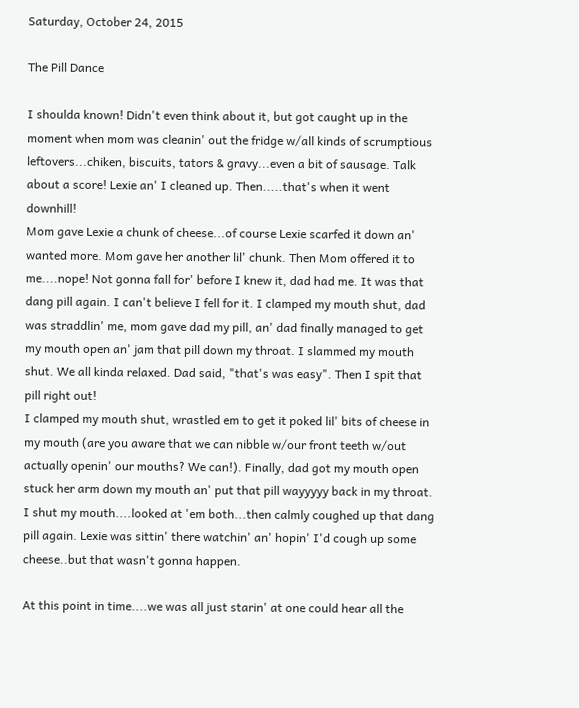Saturday, October 24, 2015

The Pill Dance

I shoulda known! Didn't even think about it, but got caught up in the moment when mom was cleanin' out the fridge w/all kinds of scrumptious leftovers...chiken, biscuits, tators & gravy...even a bit of sausage. Talk about a score! Lexie an' I cleaned up. Then.....that's when it went downhill!
Mom gave Lexie a chunk of cheese...of course Lexie scarfed it down an' wanted more. Mom gave her another lil' chunk. Then Mom offered it to me....nope! Not gonna fall for' before I knew it, dad had me. It was that dang pill again. I can't believe I fell for it. I clamped my mouth shut, dad was straddlin' me, mom gave dad my pill, an' dad finally managed to get my mouth open an' jam that pill down my throat. I slammed my mouth shut. We all kinda relaxed. Dad said, "that's was easy". Then I spit that pill right out!
I clamped my mouth shut, wrastled em to get it poked lil' bits of cheese in my mouth (are you aware that we can nibble w/our front teeth w/out actually openin' our mouths? We can!). Finally, dad got my mouth open stuck her arm down my mouth an' put that pill wayyyyy back in my throat. I shut my mouth....looked at 'em both...then calmly coughed up that dang pill again. Lexie was sittin' there watchin' an' hopin' I'd cough up some cheese..but that wasn't gonna happen.

At this point in time....we was all just starin' at one could hear all the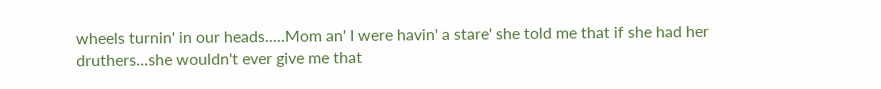wheels turnin' in our heads.....Mom an' I were havin' a stare' she told me that if she had her druthers...she wouldn't ever give me that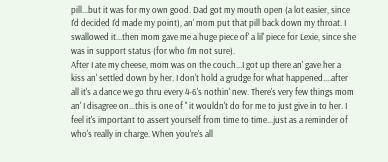pill...but it was for my own good. Dad got my mouth open (a lot easier, since I'd decided I'd made my point), an' mom put that pill back down my throat. I swallowed it...then mom gave me a huge piece of' a lil' piece for Lexie, since she was in support status (for who I'm not sure).
After I ate my cheese, mom was on the couch...I got up there an' gave her a kiss an' settled down by her. I don't hold a grudge for what happened....after all it's a dance we go thru every 4-6's nothin' new. There's very few things mom an' I disagree on...this is one of '' it wouldn't do for me to just give in to her. I feel it's important to assert yourself from time to time...just as a reminder of who's really in charge. When you're's all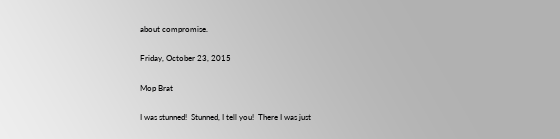about compromise.

Friday, October 23, 2015

Mop Brat

I was stunned!  Stunned, I tell you!  There I was just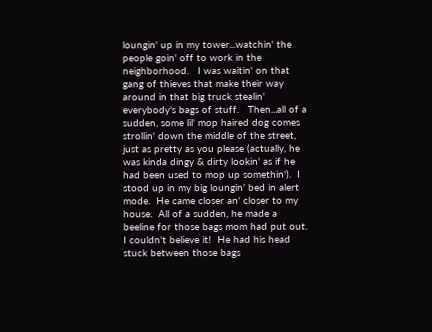loungin' up in my tower...watchin' the people goin' off to work in the neighborhood.   I was waitin' on that gang of thieves that make their way around in that big truck stealin' everybody's bags of stuff.   Then...all of a sudden, some lil' mop haired dog comes strollin' down the middle of the street, just as pretty as you please (actually, he was kinda dingy & dirty lookin' as if he had been used to mop up somethin').  I stood up in my big loungin' bed in alert mode.  He came closer an' closer to my house.  All of a sudden, he made a beeline for those bags mom had put out.  I couldn't believe it!  He had his head stuck between those bags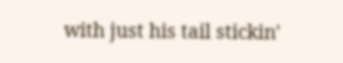with just his tail stickin'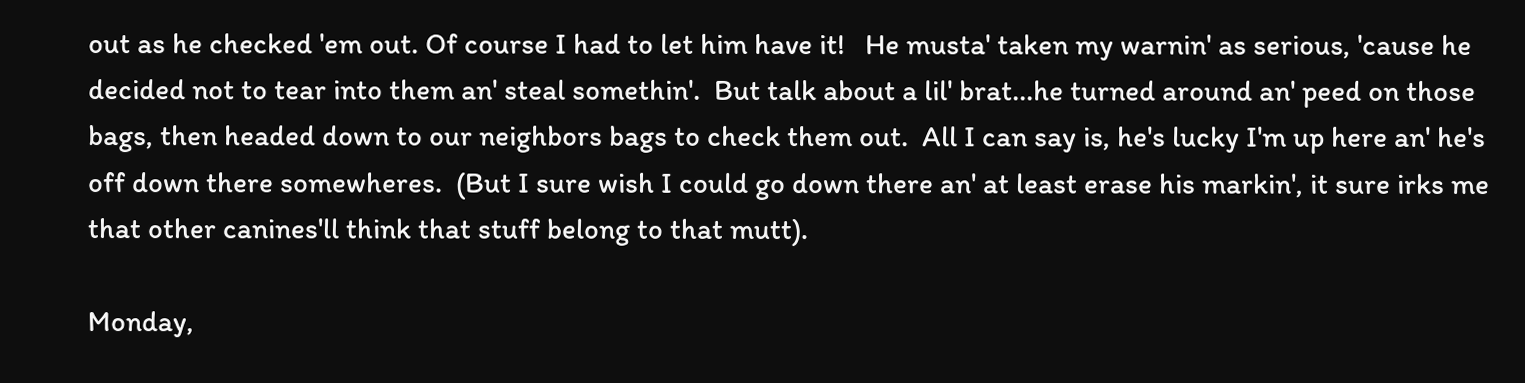out as he checked 'em out. Of course I had to let him have it!   He musta' taken my warnin' as serious, 'cause he decided not to tear into them an' steal somethin'.  But talk about a lil' brat...he turned around an' peed on those bags, then headed down to our neighbors bags to check them out.  All I can say is, he's lucky I'm up here an' he's off down there somewheres.  (But I sure wish I could go down there an' at least erase his markin', it sure irks me that other canines'll think that stuff belong to that mutt).

Monday,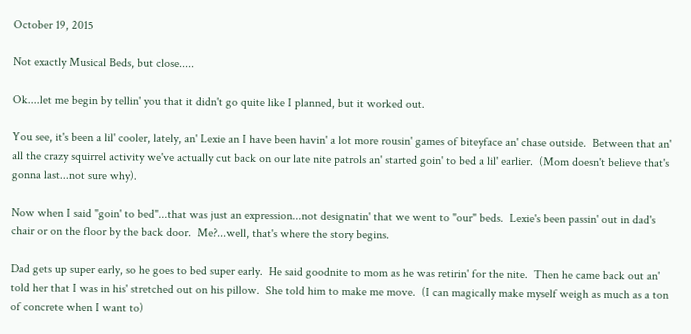October 19, 2015

Not exactly Musical Beds, but close.....

Ok....let me begin by tellin' you that it didn't go quite like I planned, but it worked out.

You see, it's been a lil' cooler, lately, an' Lexie an I have been havin' a lot more rousin' games of biteyface an' chase outside.  Between that an' all the crazy squirrel activity we've actually cut back on our late nite patrols an' started goin' to bed a lil' earlier.  (Mom doesn't believe that's gonna last...not sure why).

Now when I said "goin' to bed"...that was just an expression...not designatin' that we went to "our" beds.  Lexie's been passin' out in dad's chair or on the floor by the back door.  Me?...well, that's where the story begins.

Dad gets up super early, so he goes to bed super early.  He said goodnite to mom as he was retirin' for the nite.  Then he came back out an' told her that I was in his' stretched out on his pillow.  She told him to make me move.  (I can magically make myself weigh as much as a ton of concrete when I want to)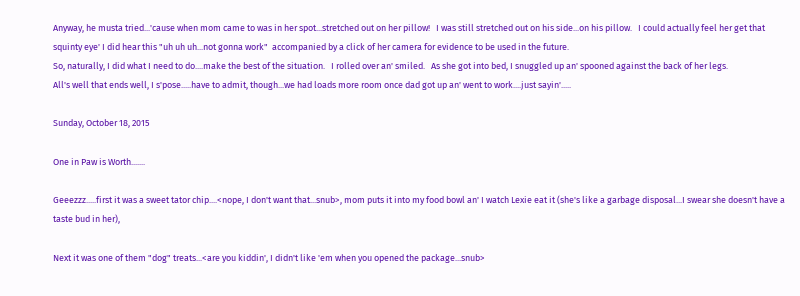Anyway, he musta tried...'cause when mom came to was in her spot...stretched out on her pillow!   I was still stretched out on his side...on his pillow.   I could actually feel her get that squinty eye' I did hear this "uh uh uh...not gonna work"  accompanied by a click of her camera for evidence to be used in the future.
So, naturally, I did what I need to do....make the best of the situation.   I rolled over an' smiled.   As she got into bed, I snuggled up an' spooned against the back of her legs.
All's well that ends well, I s'pose.....have to admit, though...we had loads more room once dad got up an' went to work....just sayin'.....

Sunday, October 18, 2015

One in Paw is Worth.......

Geeezzz.....first it was a sweet tator chip....<nope, I don't want that...snub>, mom puts it into my food bowl an' I watch Lexie eat it (she's like a garbage disposal...I swear she doesn't have a taste bud in her),

Next it was one of them "dog" treats...<are you kiddin', I didn't like 'em when you opened the package...snub>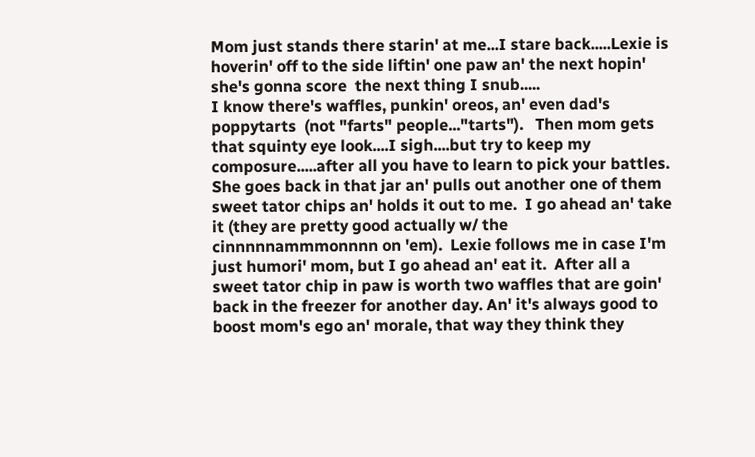Mom just stands there starin' at me...I stare back.....Lexie is hoverin' off to the side liftin' one paw an' the next hopin' she's gonna score  the next thing I snub.....
I know there's waffles, punkin' oreos, an' even dad's poppytarts  (not "farts" people..."tarts").   Then mom gets that squinty eye look....I sigh....but try to keep my composure.....after all you have to learn to pick your battles.  She goes back in that jar an' pulls out another one of them sweet tator chips an' holds it out to me.  I go ahead an' take it (they are pretty good actually w/ the cinnnnnammmonnnn on 'em).  Lexie follows me in case I'm just humori' mom, but I go ahead an' eat it.  After all a sweet tator chip in paw is worth two waffles that are goin' back in the freezer for another day. An' it's always good to boost mom's ego an' morale, that way they think they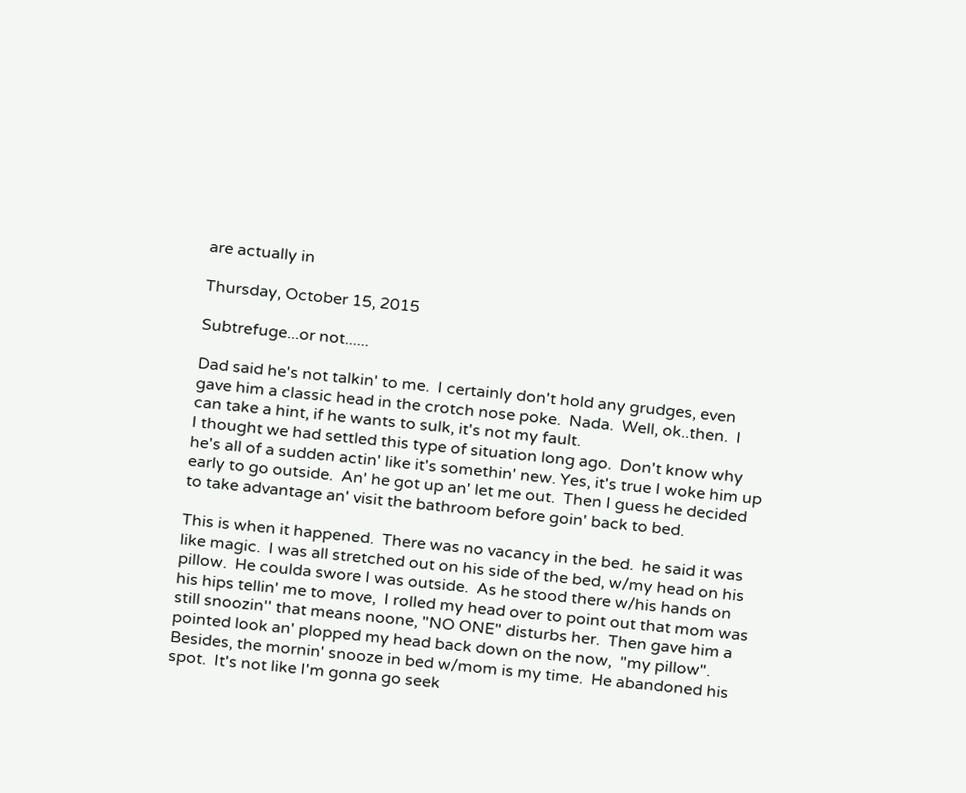are actually in

Thursday, October 15, 2015

Subtrefuge...or not......

Dad said he's not talkin' to me.  I certainly don't hold any grudges, even gave him a classic head in the crotch nose poke.  Nada.  Well, ok..then.  I can take a hint, if he wants to sulk, it's not my fault.
I thought we had settled this type of situation long ago.  Don't know why he's all of a sudden actin' like it's somethin' new. Yes, it's true I woke him up early to go outside.  An' he got up an' let me out.  Then I guess he decided to take advantage an' visit the bathroom before goin' back to bed.

This is when it happened.  There was no vacancy in the bed.  he said it was like magic.  I was all stretched out on his side of the bed, w/my head on his pillow.  He coulda swore I was outside.  As he stood there w/his hands on his hips tellin' me to move,  I rolled my head over to point out that mom was still snoozin'' that means noone, "NO ONE" disturbs her.  Then gave him a pointed look an' plopped my head back down on the now,  "my pillow".   Besides, the mornin' snooze in bed w/mom is my time.  He abandoned his spot.  It's not like I'm gonna go seek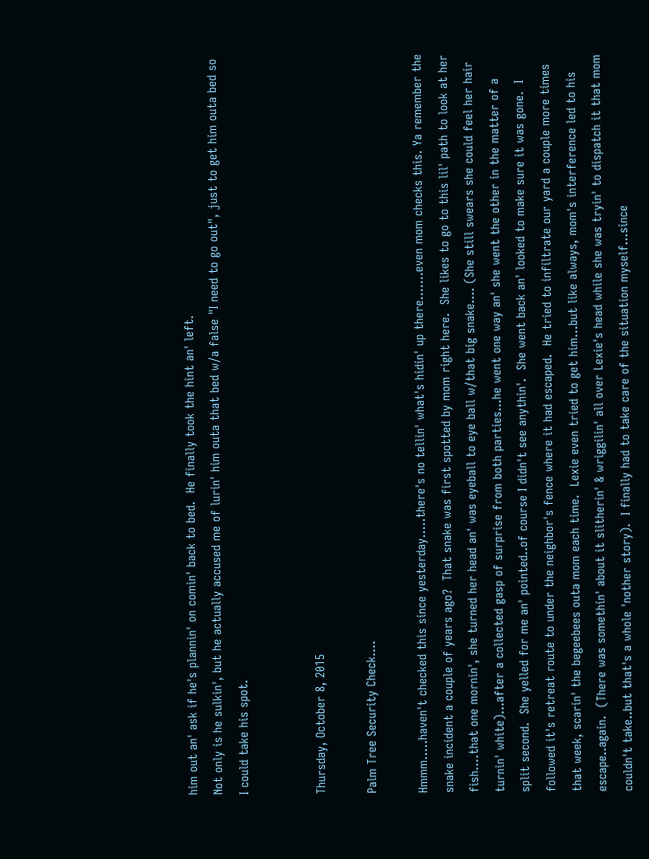him out an' ask if he's plannin' on comin' back to bed.  He finally took the hint an' left.
Not only is he sulkin', but he actually accused me of lurin' him outa that bed w/a false "I need to go out", just to get him outa bed so I could take his spot.


Thursday, October 8, 2015

Palm Tree Security Check....

Hmmm.....haven't checked this since yesterday.....there's no tellin' what's hidin' up there.......even mom checks this. Ya remember the snake incident a couple of years ago?  That snake was first spotted by mom right here.  She likes to go to this lil' path to look at her fish....that one mornin', she turned her head an' was eyeball to eye ball w/that big snake.... (She still swears she could feel her hair turnin' white)...after a collected gasp of surprise from both parties...he went one way an' she went the other in the matter of a split second.  She yelled for me an' pointed..of course I didn't see anythin'.  She went back an' looked to make sure it was gone.  I followed it's retreat route to under the neighbor's fence where it had escaped.  He tried to infiltrate our yard a couple more times that week, scarin' the begeebees outa mom each time.  Lexie even tried to get him...but like always, mom's interference led to his escape..again.  (There was somethin' about it slitherin' & wriggilin' all over Lexie's head while she was tryin' to dispatch it that mom couldn't take..but that's a whole 'nother story).  I finally had to take care of the situation myself...since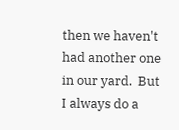then we haven't had another one in our yard.  But I always do a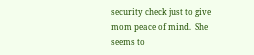security check just to give mom peace of mind.  She seems to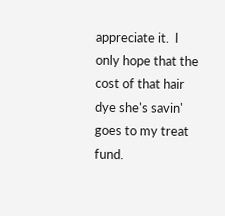appreciate it.  I only hope that the cost of that hair dye she's savin' goes to my treat fund.